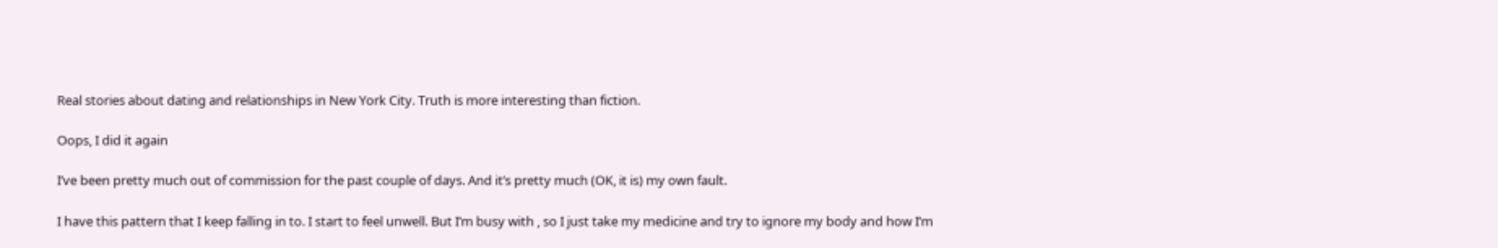Real stories about dating and relationships in New York City. Truth is more interesting than fiction.

Oops, I did it again

I’ve been pretty much out of commission for the past couple of days. And it’s pretty much (OK, it is) my own fault.

I have this pattern that I keep falling in to. I start to feel unwell. But I’m busy with , so I just take my medicine and try to ignore my body and how I’m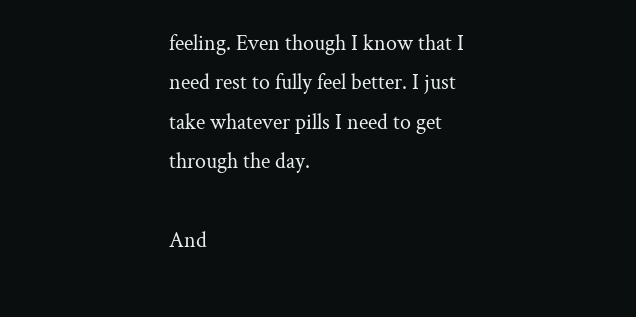feeling. Even though I know that I need rest to fully feel better. I just take whatever pills I need to get through the day.

And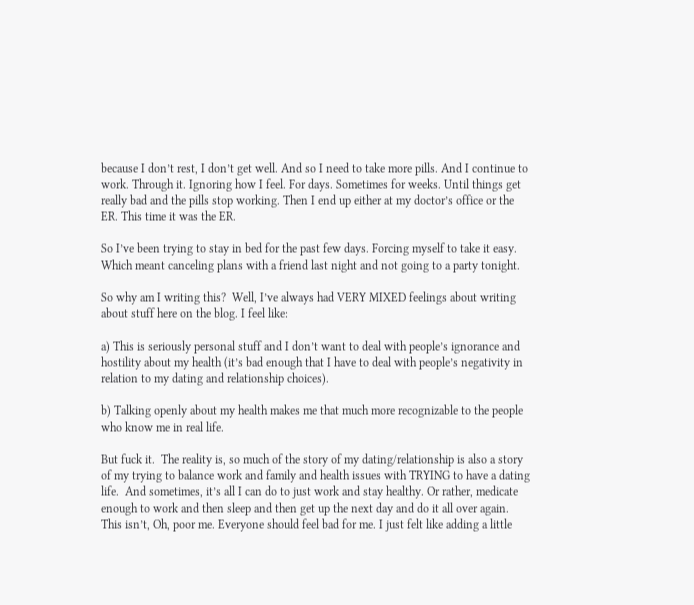because I don’t rest, I don’t get well. And so I need to take more pills. And I continue to work. Through it. Ignoring how I feel. For days. Sometimes for weeks. Until things get really bad and the pills stop working. Then I end up either at my doctor’s office or the ER. This time it was the ER.

So I’ve been trying to stay in bed for the past few days. Forcing myself to take it easy. Which meant canceling plans with a friend last night and not going to a party tonight.

So why am I writing this?  Well, I’ve always had VERY MIXED feelings about writing about stuff here on the blog. I feel like:

a) This is seriously personal stuff and I don’t want to deal with people’s ignorance and hostility about my health (it’s bad enough that I have to deal with people’s negativity in relation to my dating and relationship choices).

b) Talking openly about my health makes me that much more recognizable to the people who know me in real life.

But fuck it.  The reality is, so much of the story of my dating/relationship is also a story of my trying to balance work and family and health issues with TRYING to have a dating life.  And sometimes, it’s all I can do to just work and stay healthy. Or rather, medicate enough to work and then sleep and then get up the next day and do it all over again. This isn’t, Oh, poor me. Everyone should feel bad for me. I just felt like adding a little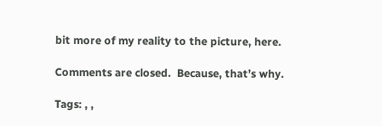bit more of my reality to the picture, here.

Comments are closed.  Because, that’s why.

Tags: , ,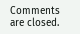Comments are closed.